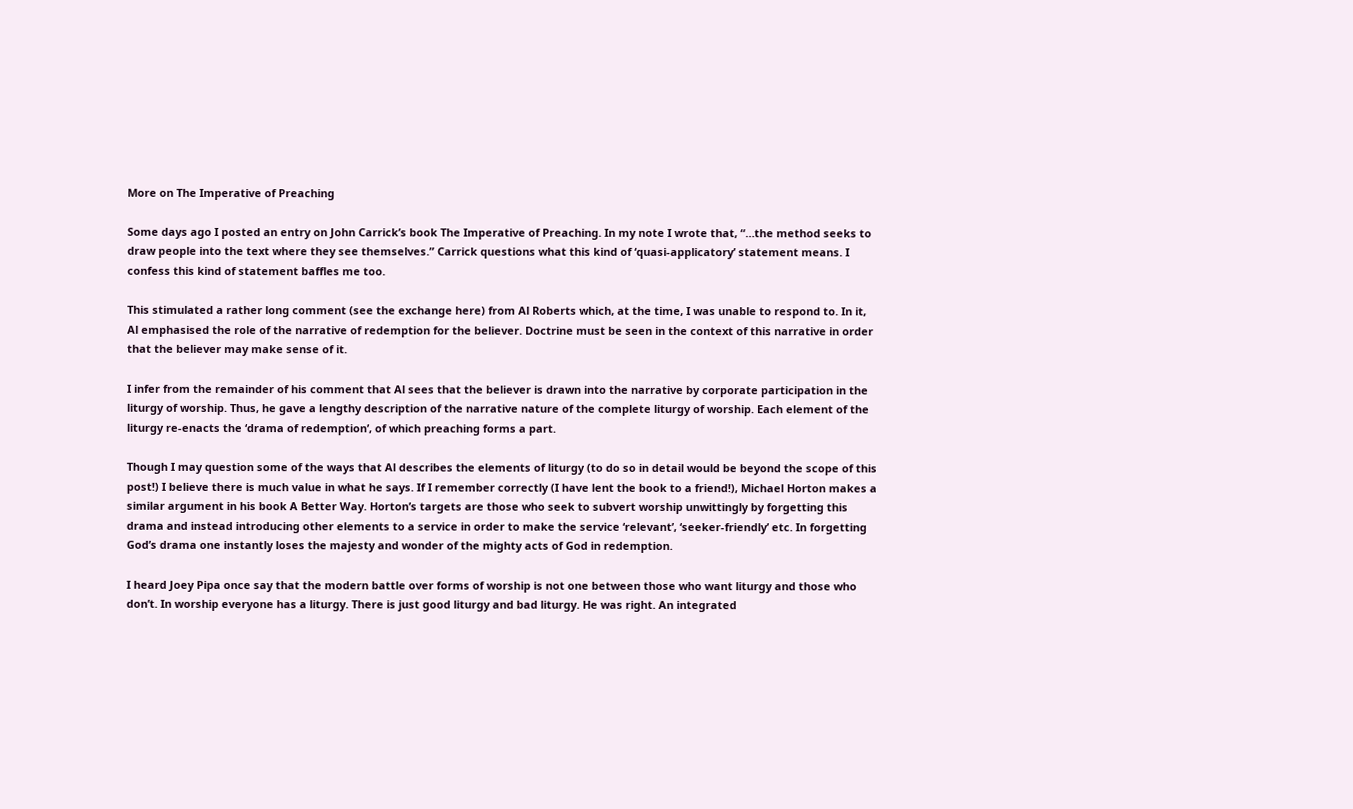More on The Imperative of Preaching

Some days ago I posted an entry on John Carrick’s book The Imperative of Preaching. In my note I wrote that, “…the method seeks to draw people into the text where they see themselves.” Carrick questions what this kind of ‘quasi-applicatory’ statement means. I confess this kind of statement baffles me too.

This stimulated a rather long comment (see the exchange here) from Al Roberts which, at the time, I was unable to respond to. In it, Al emphasised the role of the narrative of redemption for the believer. Doctrine must be seen in the context of this narrative in order that the believer may make sense of it.

I infer from the remainder of his comment that Al sees that the believer is drawn into the narrative by corporate participation in the liturgy of worship. Thus, he gave a lengthy description of the narrative nature of the complete liturgy of worship. Each element of the liturgy re-enacts the ‘drama of redemption’, of which preaching forms a part.

Though I may question some of the ways that Al describes the elements of liturgy (to do so in detail would be beyond the scope of this post!) I believe there is much value in what he says. If I remember correctly (I have lent the book to a friend!), Michael Horton makes a similar argument in his book A Better Way. Horton’s targets are those who seek to subvert worship unwittingly by forgetting this drama and instead introducing other elements to a service in order to make the service ‘relevant’, ‘seeker-friendly’ etc. In forgetting God’s drama one instantly loses the majesty and wonder of the mighty acts of God in redemption.

I heard Joey Pipa once say that the modern battle over forms of worship is not one between those who want liturgy and those who don’t. In worship everyone has a liturgy. There is just good liturgy and bad liturgy. He was right. An integrated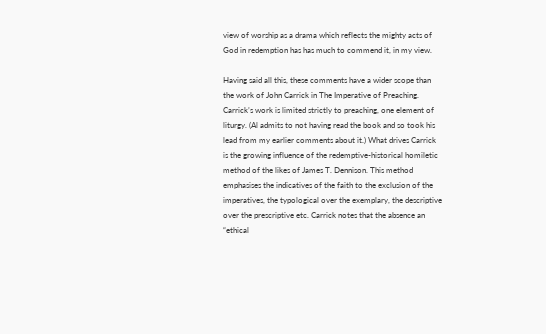view of worship as a drama which reflects the mighty acts of God in redemption has has much to commend it, in my view.

Having said all this, these comments have a wider scope than the work of John Carrick in The Imperative of Preaching. Carrick’s work is limited strictly to preaching, one element of liturgy. (Al admits to not having read the book and so took his lead from my earlier comments about it.) What drives Carrick is the growing influence of the redemptive-historical homiletic method of the likes of James T. Dennison. This method emphasises the indicatives of the faith to the exclusion of the imperatives, the typological over the exemplary, the descriptive over the prescriptive etc. Carrick notes that the absence an “ethical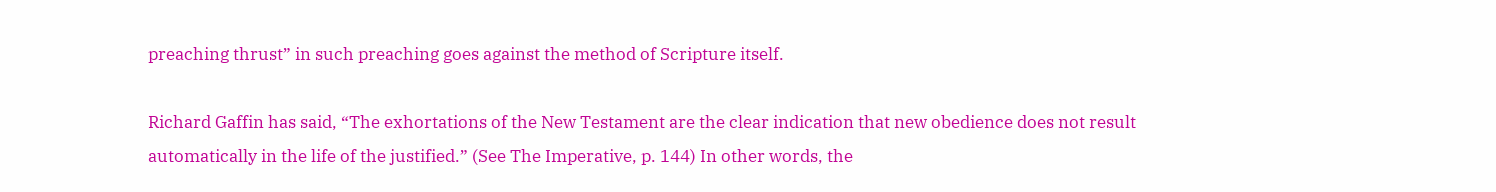preaching thrust” in such preaching goes against the method of Scripture itself.

Richard Gaffin has said, “The exhortations of the New Testament are the clear indication that new obedience does not result automatically in the life of the justified.” (See The Imperative, p. 144) In other words, the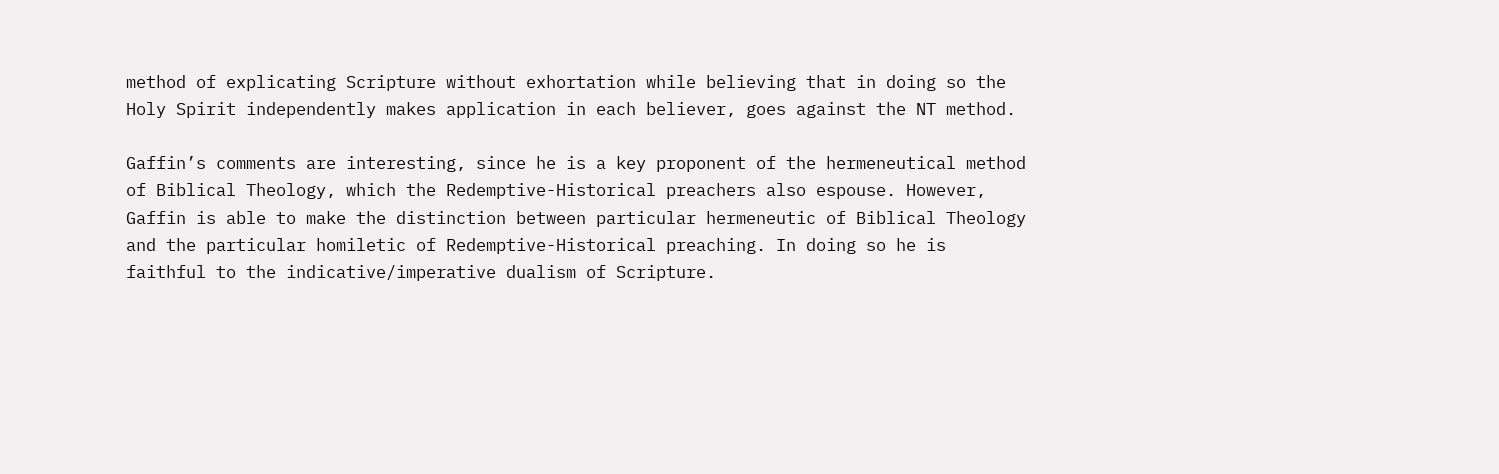method of explicating Scripture without exhortation while believing that in doing so the Holy Spirit independently makes application in each believer, goes against the NT method.

Gaffin’s comments are interesting, since he is a key proponent of the hermeneutical method of Biblical Theology, which the Redemptive-Historical preachers also espouse. However, Gaffin is able to make the distinction between particular hermeneutic of Biblical Theology and the particular homiletic of Redemptive-Historical preaching. In doing so he is faithful to the indicative/imperative dualism of Scripture.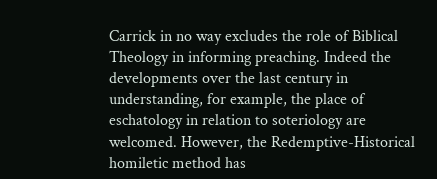Carrick in no way excludes the role of Biblical Theology in informing preaching. Indeed the developments over the last century in understanding, for example, the place of eschatology in relation to soteriology are welcomed. However, the Redemptive-Historical homiletic method has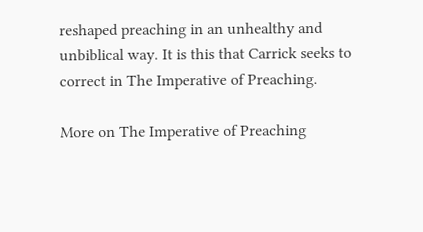reshaped preaching in an unhealthy and unbiblical way. It is this that Carrick seeks to correct in The Imperative of Preaching.

More on The Imperative of Preaching